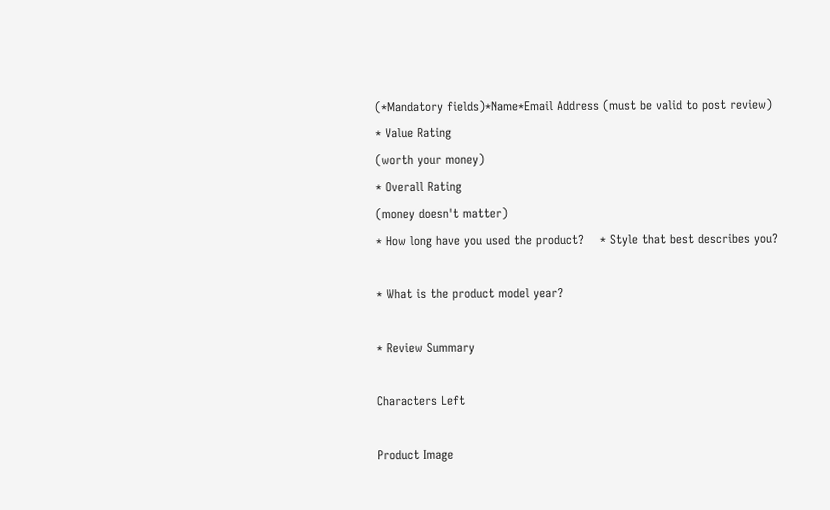(*Mandatory fields)*Name*Email Address (must be valid to post review)
* Value Rating
(worth your money)
* Overall Rating
(money doesn't matter)
* How long have you used the product?    * Style that best describes you?

* What is the product model year?

* Review Summary

Characters Left

Product Image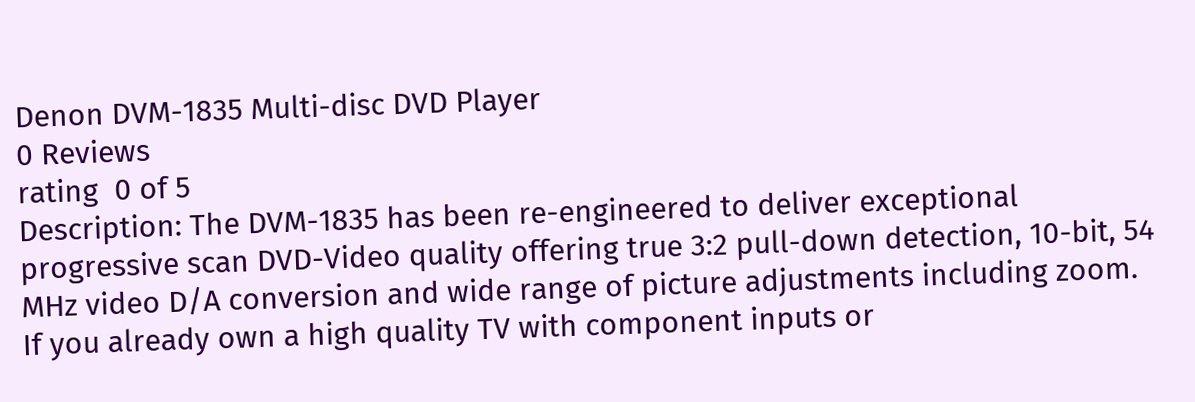Denon DVM-1835 Multi-disc DVD Player
0 Reviews
rating  0 of 5
Description: The DVM-1835 has been re-engineered to deliver exceptional progressive scan DVD-Video quality offering true 3:2 pull-down detection, 10-bit, 54 MHz video D/A conversion and wide range of picture adjustments including zoom. If you already own a high quality TV with component inputs or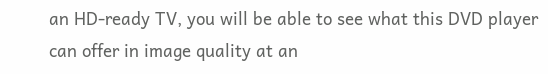an HD-ready TV, you will be able to see what this DVD player can offer in image quality at an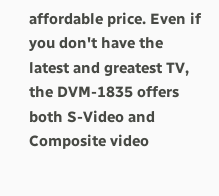affordable price. Even if you don't have the latest and greatest TV, the DVM-1835 offers both S-Video and Composite video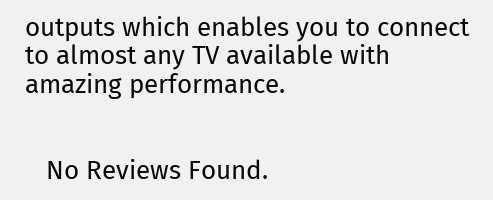outputs which enables you to connect to almost any TV available with amazing performance.


   No Reviews Found.